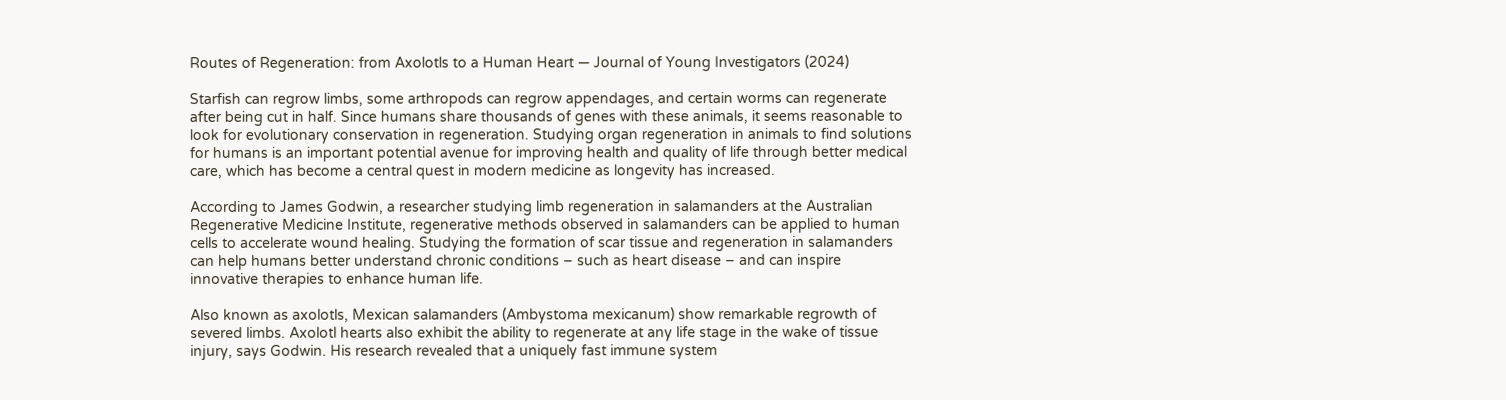Routes of Regeneration: from Axolotls to a Human Heart — Journal of Young Investigators (2024)

Starfish can regrow limbs, some arthropods can regrow appendages, and certain worms can regenerate after being cut in half. Since humans share thousands of genes with these animals, it seems reasonable to look for evolutionary conservation in regeneration. Studying organ regeneration in animals to find solutions for humans is an important potential avenue for improving health and quality of life through better medical care, which has become a central quest in modern medicine as longevity has increased.

According to James Godwin, a researcher studying limb regeneration in salamanders at the Australian Regenerative Medicine Institute, regenerative methods observed in salamanders can be applied to human cells to accelerate wound healing. Studying the formation of scar tissue and regeneration in salamanders can help humans better understand chronic conditions – such as heart disease – and can inspire innovative therapies to enhance human life.

Also known as axolotls, Mexican salamanders (Ambystoma mexicanum) show remarkable regrowth of severed limbs. Axolotl hearts also exhibit the ability to regenerate at any life stage in the wake of tissue injury, says Godwin. His research revealed that a uniquely fast immune system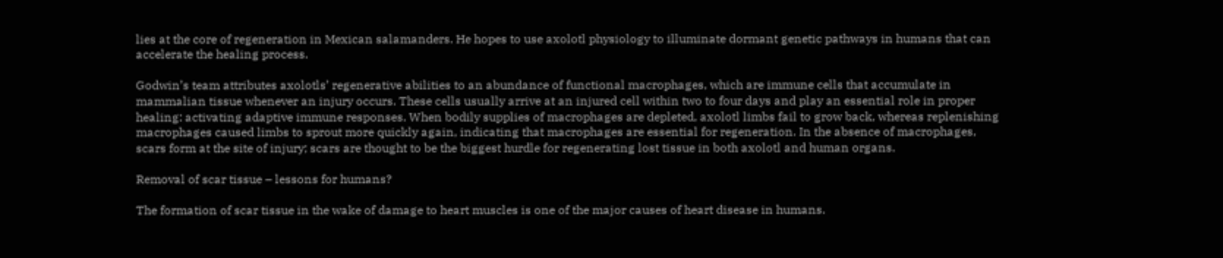lies at the core of regeneration in Mexican salamanders. He hopes to use axolotl physiology to illuminate dormant genetic pathways in humans that can accelerate the healing process.

Godwin’s team attributes axolotls’ regenerative abilities to an abundance of functional macrophages, which are immune cells that accumulate in mammalian tissue whenever an injury occurs. These cells usually arrive at an injured cell within two to four days and play an essential role in proper healing: activating adaptive immune responses. When bodily supplies of macrophages are depleted, axolotl limbs fail to grow back, whereas replenishing macrophages caused limbs to sprout more quickly again, indicating that macrophages are essential for regeneration. In the absence of macrophages, scars form at the site of injury; scars are thought to be the biggest hurdle for regenerating lost tissue in both axolotl and human organs.

Removal of scar tissue – lessons for humans?

The formation of scar tissue in the wake of damage to heart muscles is one of the major causes of heart disease in humans.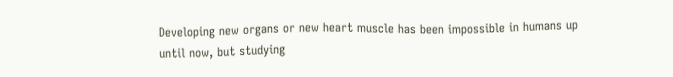Developing new organs or new heart muscle has been impossible in humans up until now, but studying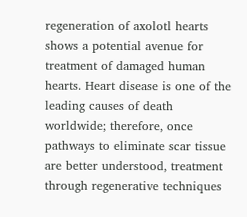regeneration of axolotl hearts shows a potential avenue for treatment of damaged human hearts. Heart disease is one of the leading causes of death worldwide; therefore, once pathways to eliminate scar tissue are better understood, treatment through regenerative techniques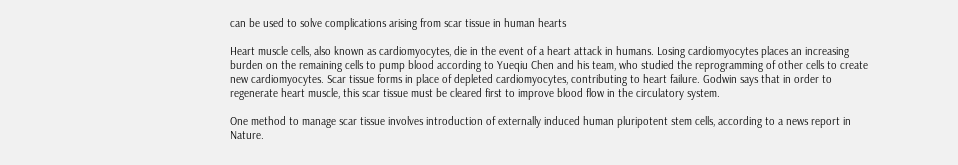can be used to solve complications arising from scar tissue in human hearts

Heart muscle cells, also known as cardiomyocytes, die in the event of a heart attack in humans. Losing cardiomyocytes places an increasing burden on the remaining cells to pump blood according to Yueqiu Chen and his team, who studied the reprogramming of other cells to create new cardiomyocytes. Scar tissue forms in place of depleted cardiomyocytes, contributing to heart failure. Godwin says that in order to regenerate heart muscle, this scar tissue must be cleared first to improve blood flow in the circulatory system.

One method to manage scar tissue involves introduction of externally induced human pluripotent stem cells, according to a news report in Nature.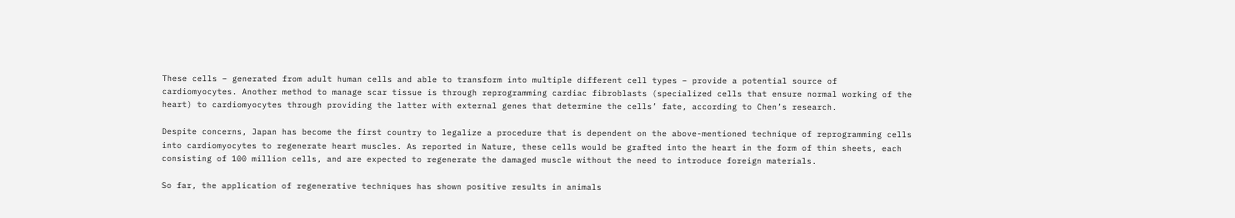These cells – generated from adult human cells and able to transform into multiple different cell types – provide a potential source of cardiomyocytes. Another method to manage scar tissue is through reprogramming cardiac fibroblasts (specialized cells that ensure normal working of the heart) to cardiomyocytes through providing the latter with external genes that determine the cells’ fate, according to Chen’s research.

Despite concerns, Japan has become the first country to legalize a procedure that is dependent on the above-mentioned technique of reprogramming cells into cardiomyocytes to regenerate heart muscles. As reported in Nature, these cells would be grafted into the heart in the form of thin sheets, each consisting of 100 million cells, and are expected to regenerate the damaged muscle without the need to introduce foreign materials.

So far, the application of regenerative techniques has shown positive results in animals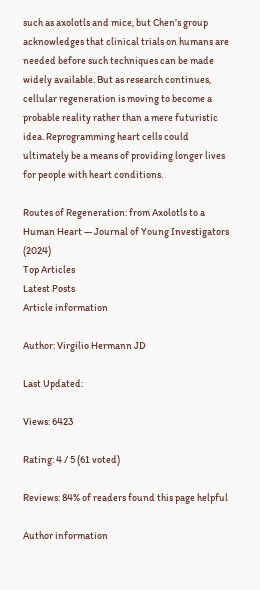such as axolotls and mice, but Chen’s group acknowledges that clinical trials on humans are needed before such techniques can be made widely available. But as research continues, cellular regeneration is moving to become a probable reality rather than a mere futuristic idea. Reprogramming heart cells could ultimately be a means of providing longer lives for people with heart conditions.

Routes of Regeneration: from Axolotls to a Human Heart — Journal of Young Investigators (2024)
Top Articles
Latest Posts
Article information

Author: Virgilio Hermann JD

Last Updated:

Views: 6423

Rating: 4 / 5 (61 voted)

Reviews: 84% of readers found this page helpful

Author information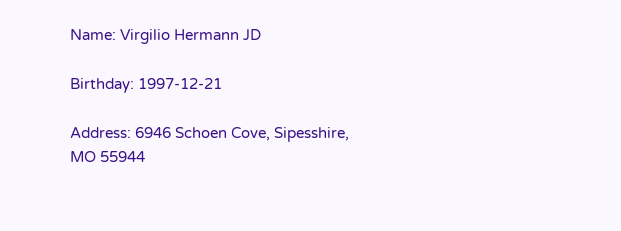Name: Virgilio Hermann JD

Birthday: 1997-12-21

Address: 6946 Schoen Cove, Sipesshire, MO 55944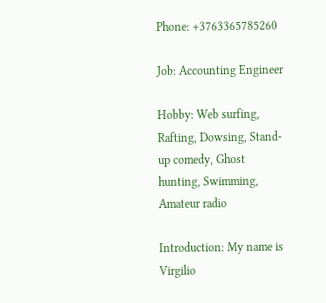Phone: +3763365785260

Job: Accounting Engineer

Hobby: Web surfing, Rafting, Dowsing, Stand-up comedy, Ghost hunting, Swimming, Amateur radio

Introduction: My name is Virgilio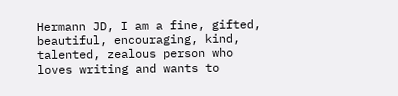Hermann JD, I am a fine, gifted, beautiful, encouraging, kind, talented, zealous person who loves writing and wants to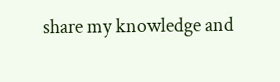share my knowledge and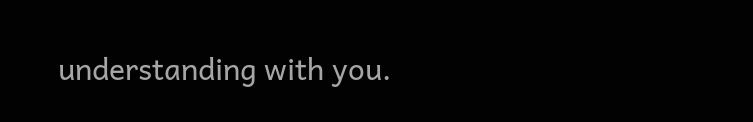understanding with you.